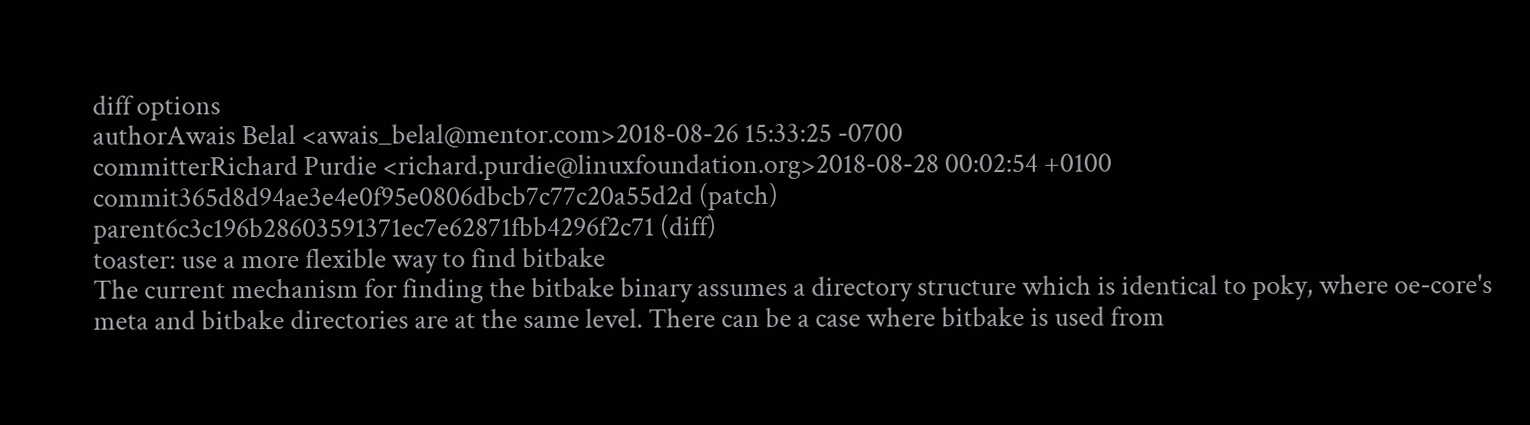diff options
authorAwais Belal <awais_belal@mentor.com>2018-08-26 15:33:25 -0700
committerRichard Purdie <richard.purdie@linuxfoundation.org>2018-08-28 00:02:54 +0100
commit365d8d94ae3e4e0f95e0806dbcb7c77c20a55d2d (patch)
parent6c3c196b28603591371ec7e62871fbb4296f2c71 (diff)
toaster: use a more flexible way to find bitbake
The current mechanism for finding the bitbake binary assumes a directory structure which is identical to poky, where oe-core's meta and bitbake directories are at the same level. There can be a case where bitbake is used from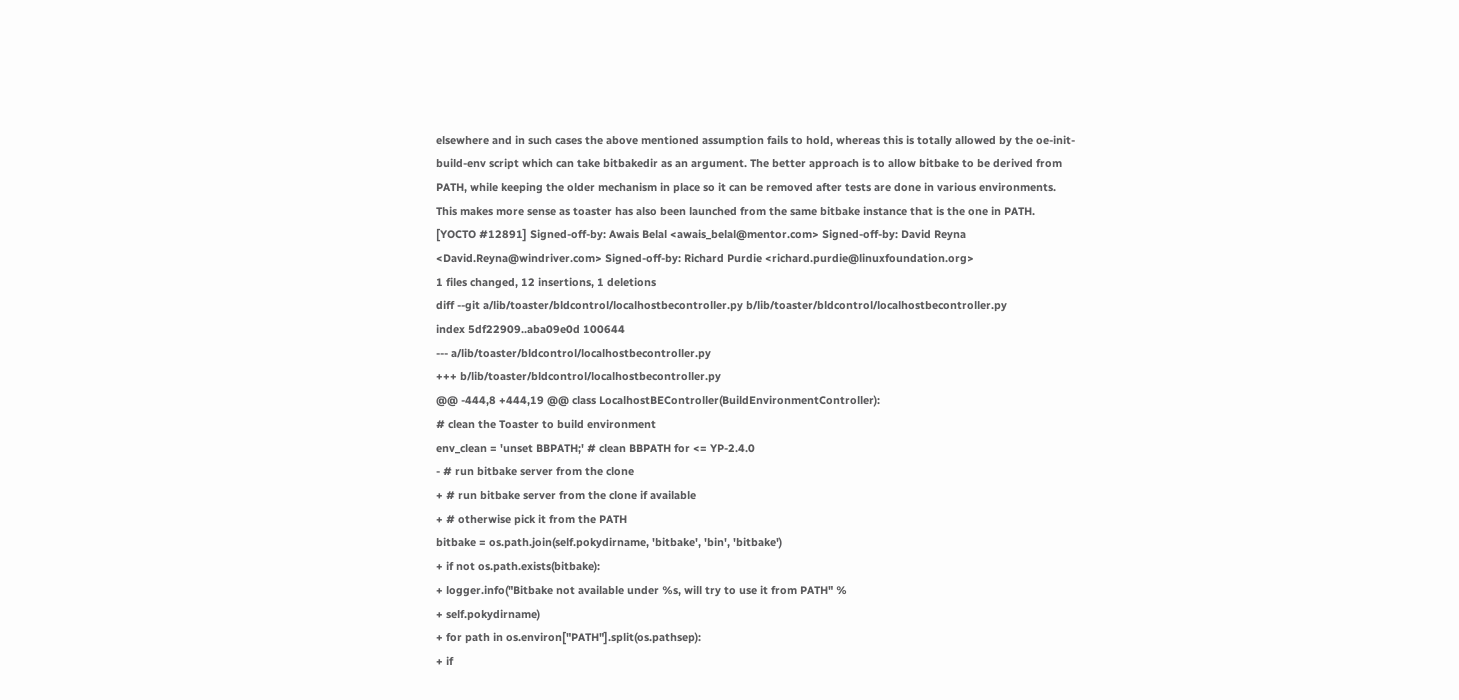elsewhere and in such cases the above mentioned assumption fails to hold, whereas this is totally allowed by the oe-init-build-env script which can take bitbakedir as an argument. The better approach is to allow bitbake to be derived from PATH, while keeping the older mechanism in place so it can be removed after tests are done in various environments. This makes more sense as toaster has also been launched from the same bitbake instance that is the one in PATH. [YOCTO #12891] Signed-off-by: Awais Belal <awais_belal@mentor.com> Signed-off-by: David Reyna <David.Reyna@windriver.com> Signed-off-by: Richard Purdie <richard.purdie@linuxfoundation.org>
1 files changed, 12 insertions, 1 deletions
diff --git a/lib/toaster/bldcontrol/localhostbecontroller.py b/lib/toaster/bldcontrol/localhostbecontroller.py
index 5df22909..aba09e0d 100644
--- a/lib/toaster/bldcontrol/localhostbecontroller.py
+++ b/lib/toaster/bldcontrol/localhostbecontroller.py
@@ -444,8 +444,19 @@ class LocalhostBEController(BuildEnvironmentController):
# clean the Toaster to build environment
env_clean = 'unset BBPATH;' # clean BBPATH for <= YP-2.4.0
- # run bitbake server from the clone
+ # run bitbake server from the clone if available
+ # otherwise pick it from the PATH
bitbake = os.path.join(self.pokydirname, 'bitbake', 'bin', 'bitbake')
+ if not os.path.exists(bitbake):
+ logger.info("Bitbake not available under %s, will try to use it from PATH" %
+ self.pokydirname)
+ for path in os.environ["PATH"].split(os.pathsep):
+ if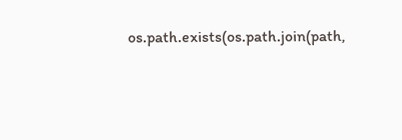os.path.exists(os.path.join(path,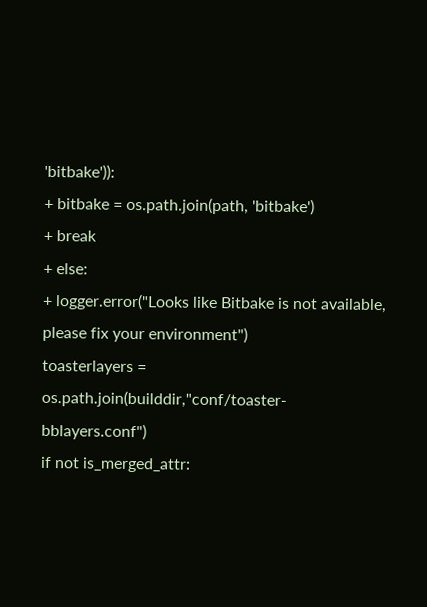'bitbake')):
+ bitbake = os.path.join(path, 'bitbake')
+ break
+ else:
+ logger.error("Looks like Bitbake is not available, please fix your environment")
toasterlayers = os.path.join(builddir,"conf/toaster-bblayers.conf")
if not is_merged_attr: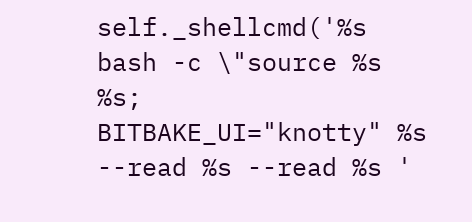self._shellcmd('%s bash -c \"source %s %s; BITBAKE_UI="knotty" %s --read %s --read %s '